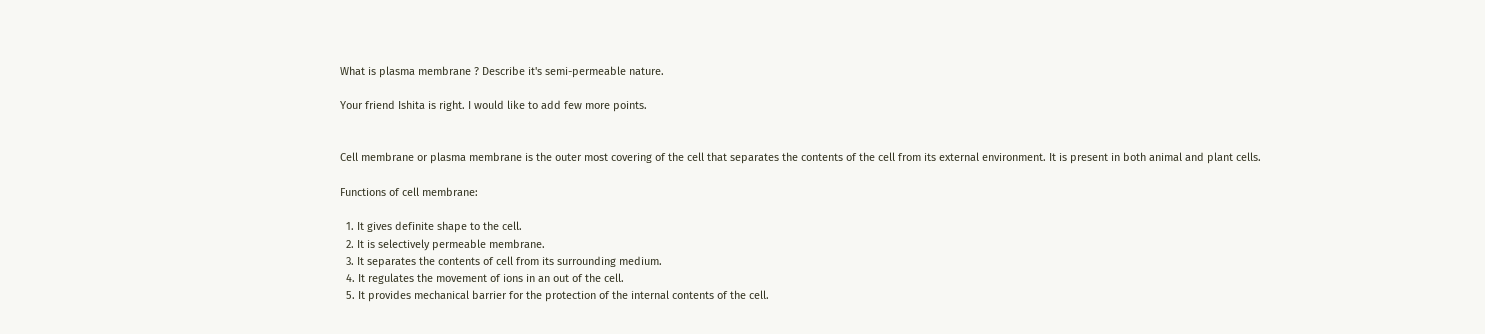What is plasma membrane ? Describe it's semi-permeable nature.

Your friend Ishita is right. I would like to add few more points.


Cell membrane or plasma membrane is the outer most covering of the cell that separates the contents of the cell from its external environment. It is present in both animal and plant cells.

Functions of cell membrane:

  1. It gives definite shape to the cell.
  2. It is selectively permeable membrane.
  3. It separates the contents of cell from its surrounding medium.
  4. It regulates the movement of ions in an out of the cell.
  5. It provides mechanical barrier for the protection of the internal contents of the cell.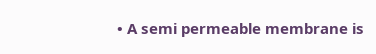• A semi permeable membrane is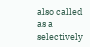also called as a selectively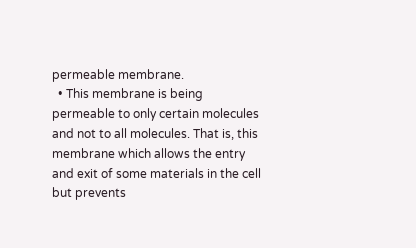permeable membrane.
  • This membrane is being permeable to only certain molecules and not to all molecules. That is, this membrane which allows the entry and exit of some materials in the cell but prevents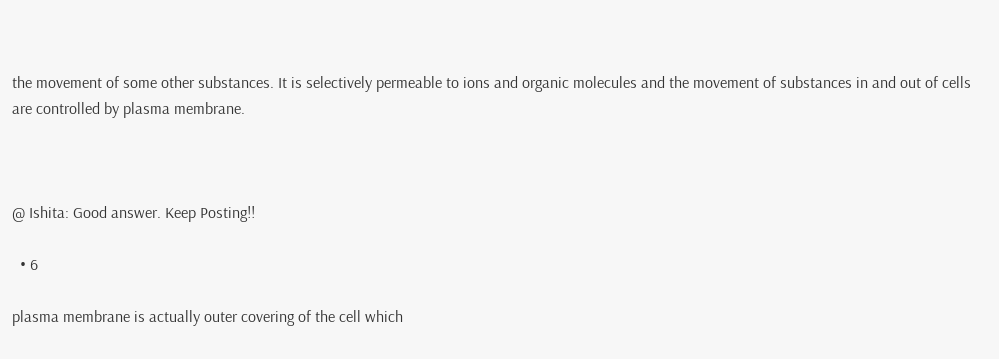the movement of some other substances. It is selectively permeable to ions and organic molecules and the movement of substances in and out of cells are controlled by plasma membrane.



@ Ishita: Good answer. Keep Posting!!

  • 6

plasma membrane is actually outer covering of the cell which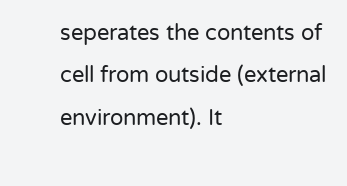seperates the contents of cell from outside (external environment). It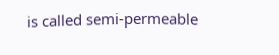is called semi-permeable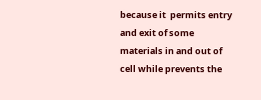because it  permits entry and exit of some materials in and out of cell while prevents the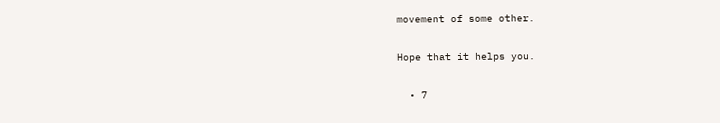movement of some other.

Hope that it helps you.

  • 7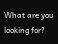What are you looking for?